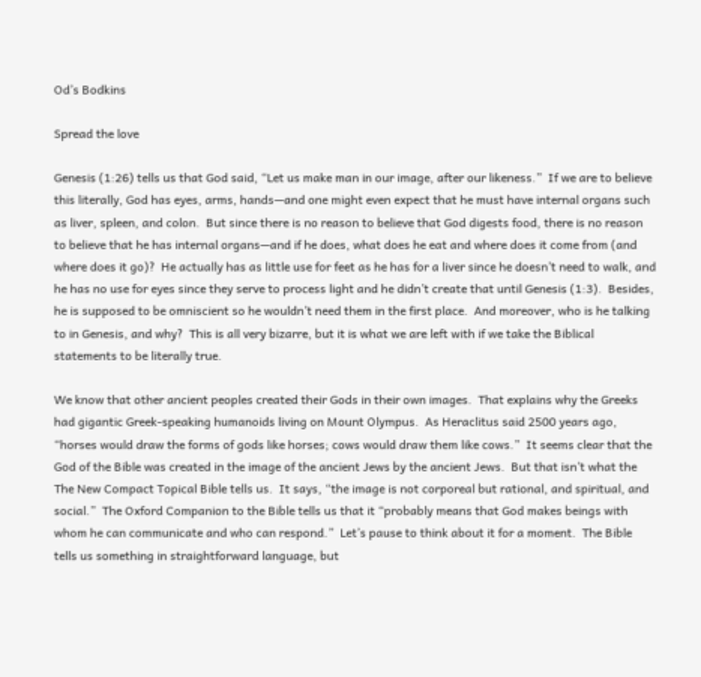Od’s Bodkins

Spread the love

Genesis (1:26) tells us that God said, “Let us make man in our image, after our likeness.”  If we are to believe this literally, God has eyes, arms, hands—and one might even expect that he must have internal organs such as liver, spleen, and colon.  But since there is no reason to believe that God digests food, there is no reason to believe that he has internal organs—and if he does, what does he eat and where does it come from (and where does it go)?  He actually has as little use for feet as he has for a liver since he doesn’t need to walk, and he has no use for eyes since they serve to process light and he didn’t create that until Genesis (1:3).  Besides, he is supposed to be omniscient so he wouldn’t need them in the first place.  And moreover, who is he talking to in Genesis, and why?  This is all very bizarre, but it is what we are left with if we take the Biblical statements to be literally true.

We know that other ancient peoples created their Gods in their own images.  That explains why the Greeks had gigantic Greek-speaking humanoids living on Mount Olympus.  As Heraclitus said 2500 years ago, “horses would draw the forms of gods like horses; cows would draw them like cows.”  It seems clear that the God of the Bible was created in the image of the ancient Jews by the ancient Jews.  But that isn’t what the The New Compact Topical Bible tells us.  It says, “the image is not corporeal but rational, and spiritual, and social.”  The Oxford Companion to the Bible tells us that it “probably means that God makes beings with whom he can communicate and who can respond.”  Let’s pause to think about it for a moment.  The Bible tells us something in straightforward language, but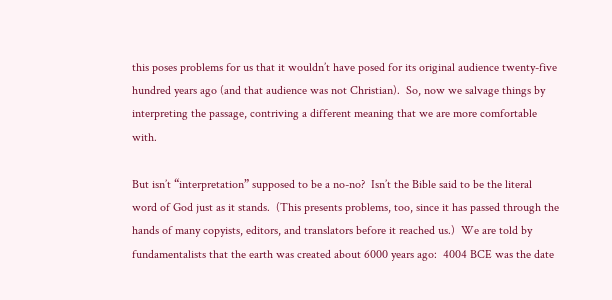this poses problems for us that it wouldn’t have posed for its original audience twenty-five hundred years ago (and that audience was not Christian).  So, now we salvage things by interpreting the passage, contriving a different meaning that we are more comfortable with.

But isn’t “interpretation” supposed to be a no-no?  Isn’t the Bible said to be the literal word of God just as it stands.  (This presents problems, too, since it has passed through the hands of many copyists, editors, and translators before it reached us.)  We are told by fundamentalists that the earth was created about 6000 years ago:  4004 BCE was the date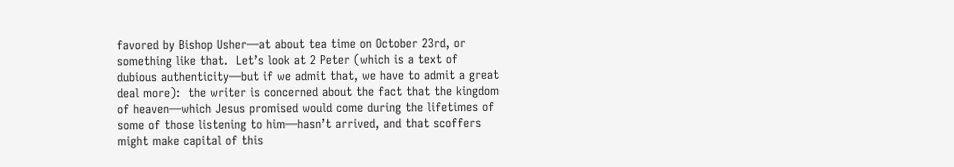favored by Bishop Usher—at about tea time on October 23rd, or something like that.  Let’s look at 2 Peter (which is a text of dubious authenticity—but if we admit that, we have to admit a great deal more):  the writer is concerned about the fact that the kingdom of heaven—which Jesus promised would come during the lifetimes of some of those listening to him—hasn’t arrived, and that scoffers might make capital of this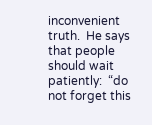inconvenient truth.  He says that people should wait patiently:  “do not forget this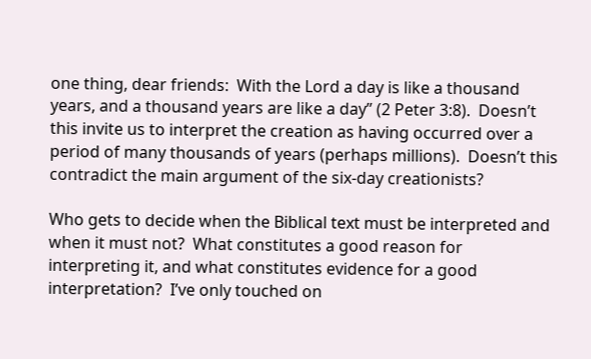one thing, dear friends:  With the Lord a day is like a thousand years, and a thousand years are like a day” (2 Peter 3:8).  Doesn’t this invite us to interpret the creation as having occurred over a period of many thousands of years (perhaps millions).  Doesn’t this contradict the main argument of the six-day creationists?

Who gets to decide when the Biblical text must be interpreted and when it must not?  What constitutes a good reason for interpreting it, and what constitutes evidence for a good interpretation?  I’ve only touched on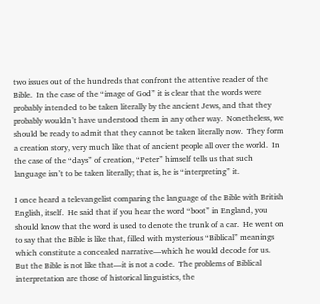two issues out of the hundreds that confront the attentive reader of the Bible.  In the case of the “image of God” it is clear that the words were probably intended to be taken literally by the ancient Jews, and that they probably wouldn’t have understood them in any other way.  Nonetheless, we should be ready to admit that they cannot be taken literally now.  They form a creation story, very much like that of ancient people all over the world.  In the case of the “days” of creation, “Peter” himself tells us that such language isn’t to be taken literally; that is, he is “interpreting” it.

I once heard a televangelist comparing the language of the Bible with British English, itself.  He said that if you hear the word “boot” in England, you should know that the word is used to denote the trunk of a car.  He went on to say that the Bible is like that, filled with mysterious “Biblical” meanings which constitute a concealed narrative—which he would decode for us.  But the Bible is not like that—it is not a code.  The problems of Biblical interpretation are those of historical linguistics, the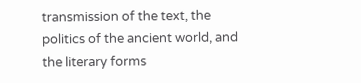transmission of the text, the politics of the ancient world, and the literary forms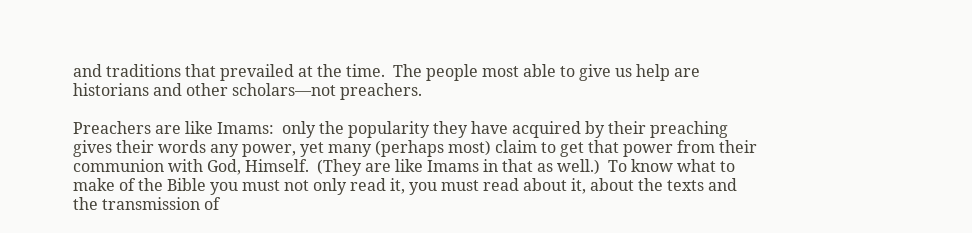and traditions that prevailed at the time.  The people most able to give us help are historians and other scholars—not preachers.

Preachers are like Imams:  only the popularity they have acquired by their preaching gives their words any power, yet many (perhaps most) claim to get that power from their communion with God, Himself.  (They are like Imams in that as well.)  To know what to make of the Bible you must not only read it, you must read about it, about the texts and the transmission of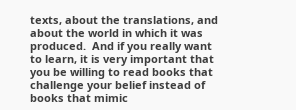texts, about the translations, and about the world in which it was produced.  And if you really want to learn, it is very important that you be willing to read books that challenge your belief instead of books that mimic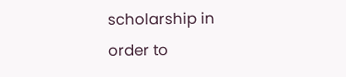scholarship in order to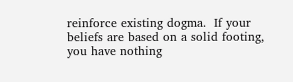reinforce existing dogma.  If your beliefs are based on a solid footing, you have nothing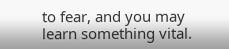to fear, and you may learn something vital.